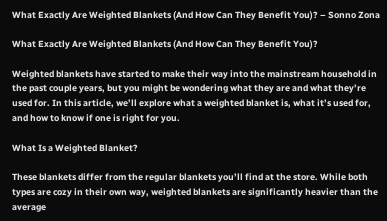What Exactly Are Weighted Blankets (And How Can They Benefit You)? – Sonno Zona

What Exactly Are Weighted Blankets (And How Can They Benefit You)?

Weighted blankets have started to make their way into the mainstream household in the past couple years, but you might be wondering what they are and what they’re used for. In this article, we’ll explore what a weighted blanket is, what it’s used for, and how to know if one is right for you.

What Is a Weighted Blanket?

These blankets differ from the regular blankets you’ll find at the store. While both types are cozy in their own way, weighted blankets are significantly heavier than the average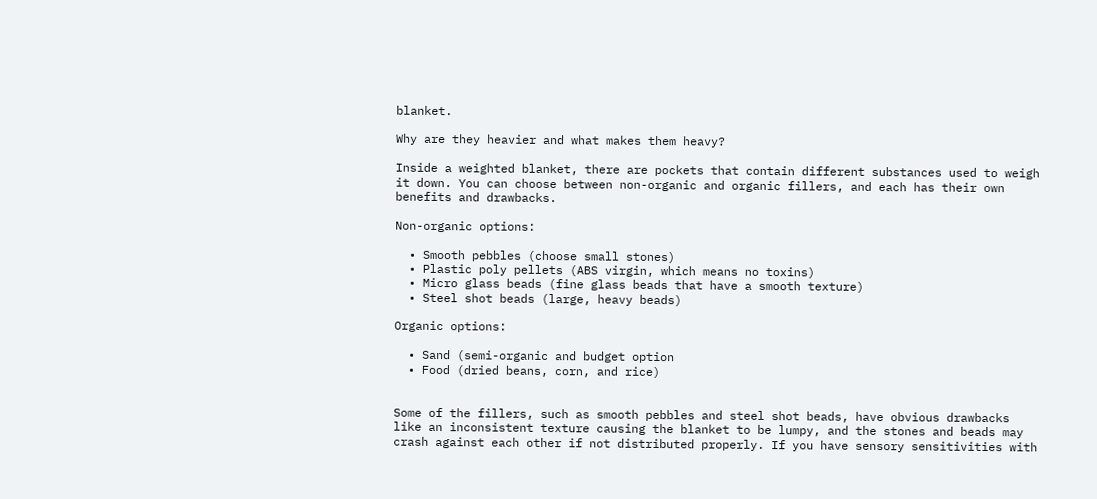blanket.

Why are they heavier and what makes them heavy?

Inside a weighted blanket, there are pockets that contain different substances used to weigh it down. You can choose between non-organic and organic fillers, and each has their own benefits and drawbacks.

Non-organic options:

  • Smooth pebbles (choose small stones)
  • Plastic poly pellets (ABS virgin, which means no toxins)
  • Micro glass beads (fine glass beads that have a smooth texture)
  • Steel shot beads (large, heavy beads)

Organic options:

  • Sand (semi-organic and budget option
  • Food (dried beans, corn, and rice)


Some of the fillers, such as smooth pebbles and steel shot beads, have obvious drawbacks like an inconsistent texture causing the blanket to be lumpy, and the stones and beads may crash against each other if not distributed properly. If you have sensory sensitivities with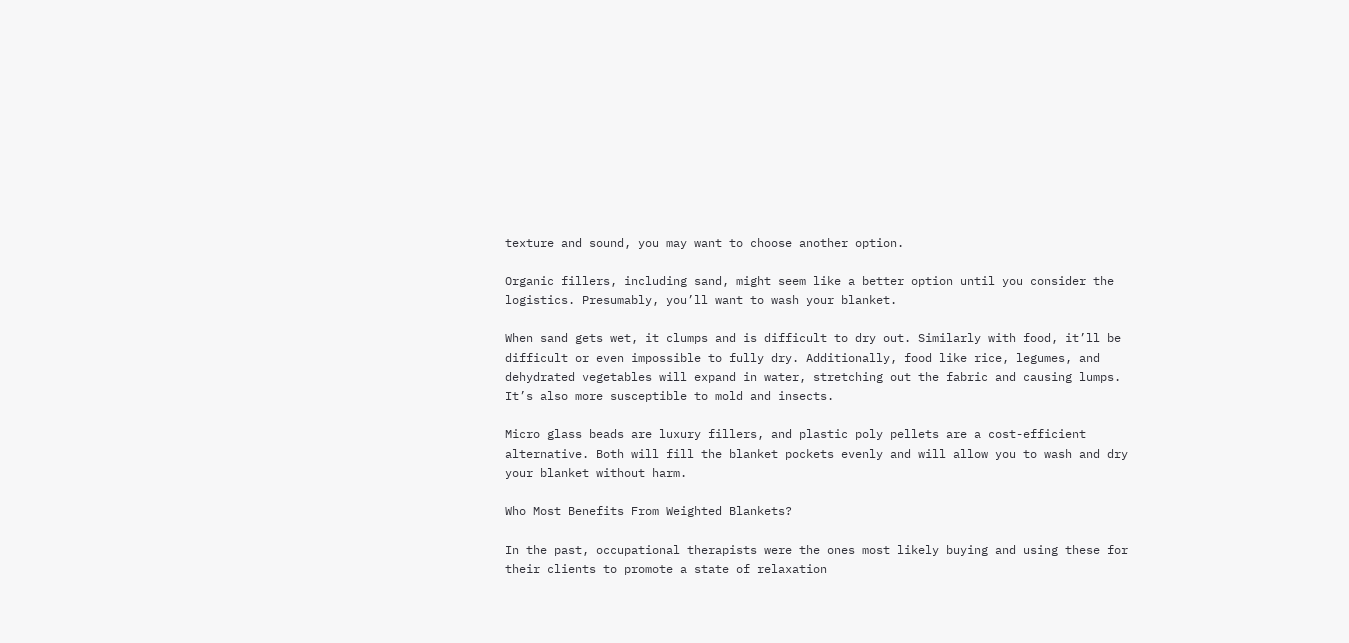texture and sound, you may want to choose another option.

Organic fillers, including sand, might seem like a better option until you consider the logistics. Presumably, you’ll want to wash your blanket.

When sand gets wet, it clumps and is difficult to dry out. Similarly with food, it’ll be difficult or even impossible to fully dry. Additionally, food like rice, legumes, and dehydrated vegetables will expand in water, stretching out the fabric and causing lumps. It’s also more susceptible to mold and insects.

Micro glass beads are luxury fillers, and plastic poly pellets are a cost-efficient alternative. Both will fill the blanket pockets evenly and will allow you to wash and dry your blanket without harm.

Who Most Benefits From Weighted Blankets?

In the past, occupational therapists were the ones most likely buying and using these for their clients to promote a state of relaxation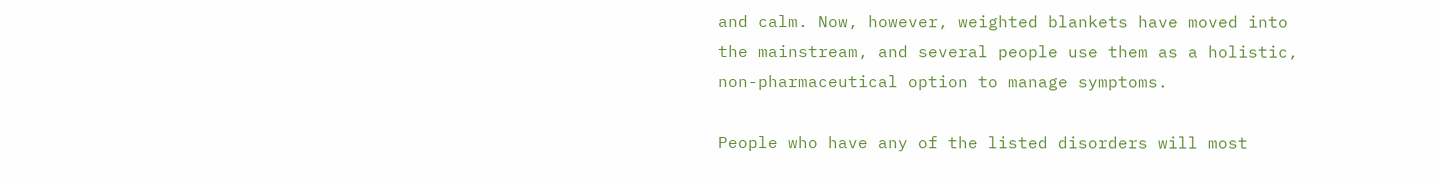and calm. Now, however, weighted blankets have moved into the mainstream, and several people use them as a holistic, non-pharmaceutical option to manage symptoms.

People who have any of the listed disorders will most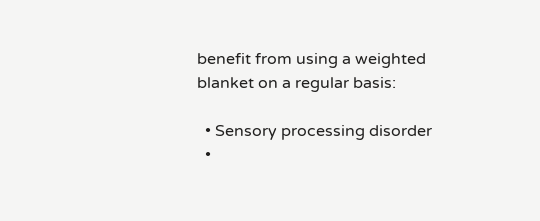benefit from using a weighted blanket on a regular basis:

  • Sensory processing disorder
  •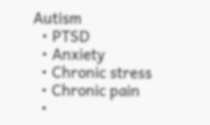Autism
  • PTSD
  • Anxiety
  • Chronic stress
  • Chronic pain
  •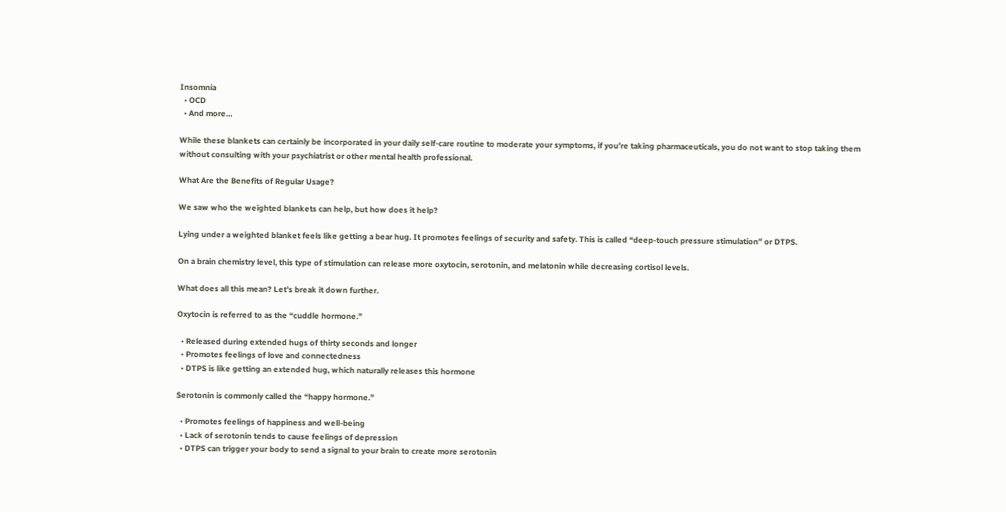Insomnia
  • OCD
  • And more…

While these blankets can certainly be incorporated in your daily self-care routine to moderate your symptoms, if you’re taking pharmaceuticals, you do not want to stop taking them without consulting with your psychiatrist or other mental health professional.

What Are the Benefits of Regular Usage?

We saw who the weighted blankets can help, but how does it help?

Lying under a weighted blanket feels like getting a bear hug. It promotes feelings of security and safety. This is called “deep-touch pressure stimulation” or DTPS.

On a brain chemistry level, this type of stimulation can release more oxytocin, serotonin, and melatonin while decreasing cortisol levels.

What does all this mean? Let’s break it down further.

Oxytocin is referred to as the “cuddle hormone.”

  • Released during extended hugs of thirty seconds and longer
  • Promotes feelings of love and connectedness
  • DTPS is like getting an extended hug, which naturally releases this hormone

Serotonin is commonly called the “happy hormone.”

  • Promotes feelings of happiness and well-being
  • Lack of serotonin tends to cause feelings of depression
  • DTPS can trigger your body to send a signal to your brain to create more serotonin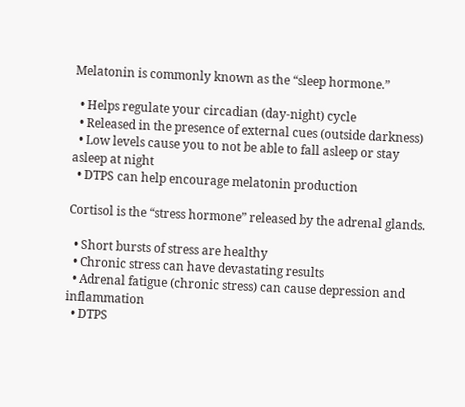Melatonin is commonly known as the “sleep hormone.”

  • Helps regulate your circadian (day-night) cycle
  • Released in the presence of external cues (outside darkness)
  • Low levels cause you to not be able to fall asleep or stay asleep at night
  • DTPS can help encourage melatonin production

Cortisol is the “stress hormone” released by the adrenal glands.

  • Short bursts of stress are healthy
  • Chronic stress can have devastating results
  • Adrenal fatigue (chronic stress) can cause depression and inflammation
  • DTPS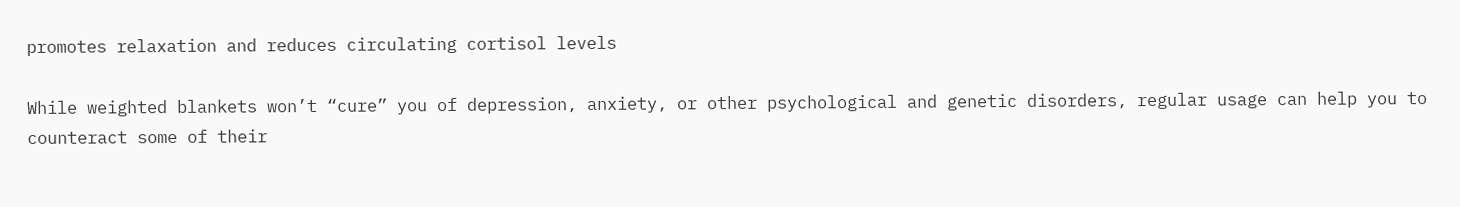promotes relaxation and reduces circulating cortisol levels

While weighted blankets won’t “cure” you of depression, anxiety, or other psychological and genetic disorders, regular usage can help you to counteract some of their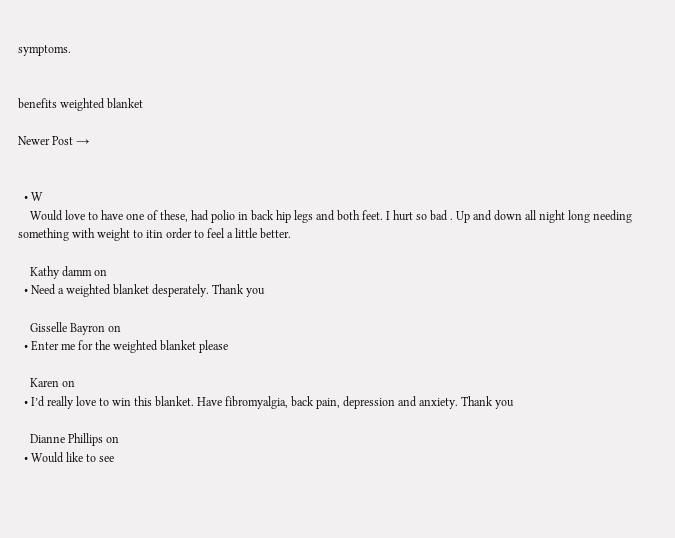symptoms.


benefits weighted blanket

Newer Post →


  • W
    Would love to have one of these, had polio in back hip legs and both feet. I hurt so bad . Up and down all night long needing something with weight to itin order to feel a little better.

    Kathy damm on
  • Need a weighted blanket desperately. Thank you

    Gisselle Bayron on
  • Enter me for the weighted blanket please

    Karen on
  • I’d really love to win this blanket. Have fibromyalgia, back pain, depression and anxiety. Thank you

    Dianne Phillips on
  • Would like to see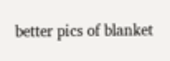better pics of blanket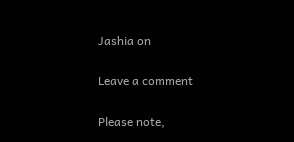Jashia on

Leave a comment

Please note,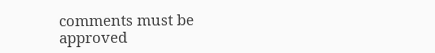comments must be approved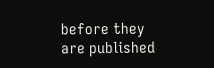before they are published